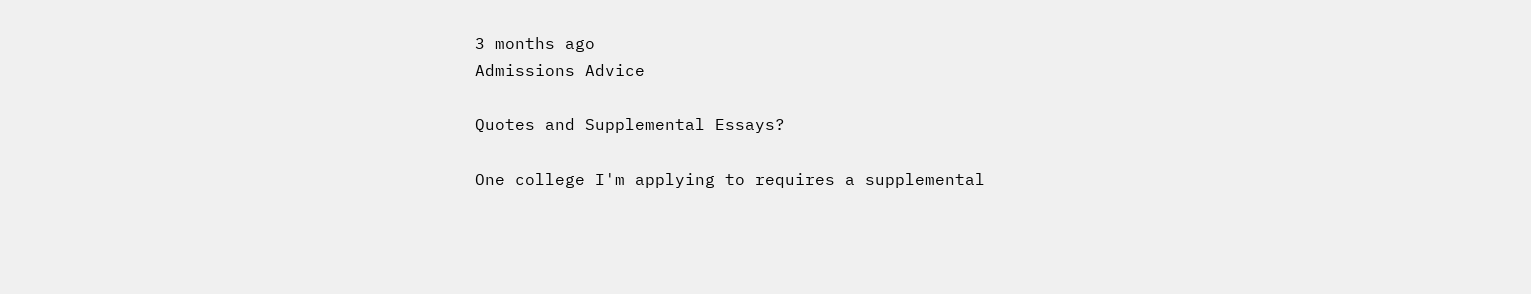3 months ago
Admissions Advice

Quotes and Supplemental Essays?

One college I'm applying to requires a supplemental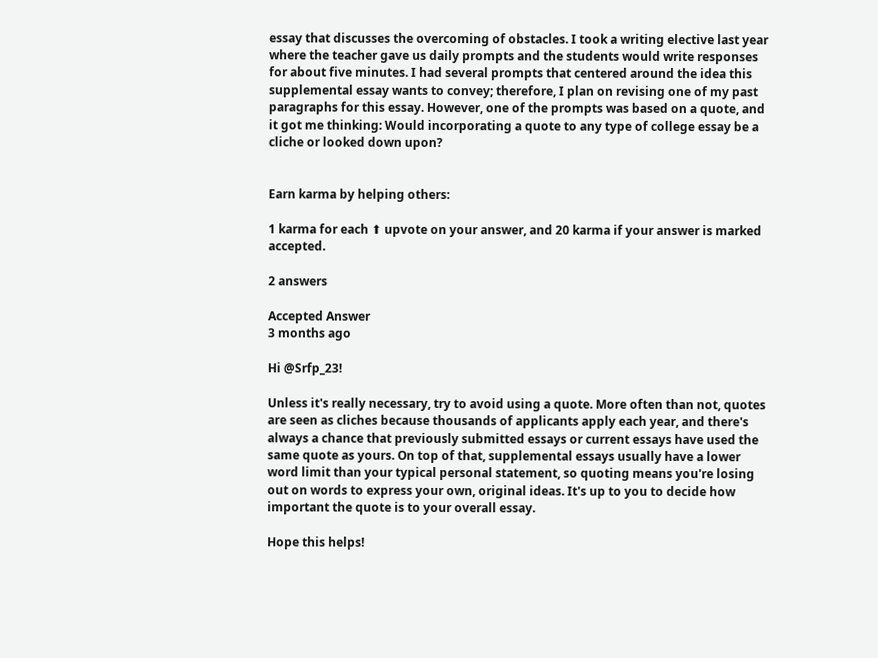essay that discusses the overcoming of obstacles. I took a writing elective last year where the teacher gave us daily prompts and the students would write responses for about five minutes. I had several prompts that centered around the idea this supplemental essay wants to convey; therefore, I plan on revising one of my past paragraphs for this essay. However, one of the prompts was based on a quote, and it got me thinking: Would incorporating a quote to any type of college essay be a cliche or looked down upon?


Earn karma by helping others:

1 karma for each ⬆ upvote on your answer, and 20 karma if your answer is marked accepted.

2 answers

Accepted Answer
3 months ago

Hi @Srfp_23!

Unless it's really necessary, try to avoid using a quote. More often than not, quotes are seen as cliches because thousands of applicants apply each year, and there's always a chance that previously submitted essays or current essays have used the same quote as yours. On top of that, supplemental essays usually have a lower word limit than your typical personal statement, so quoting means you're losing out on words to express your own, original ideas. It's up to you to decide how important the quote is to your overall essay.

Hope this helps!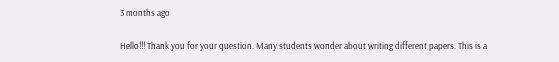3 months ago

Hello!!! Thank you for your question. Many students wonder about writing different papers. This is a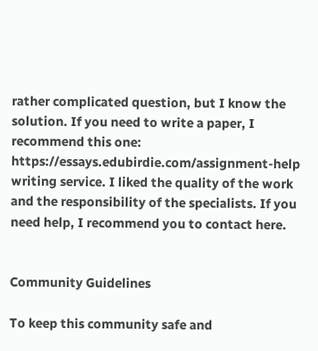rather complicated question, but I know the solution. If you need to write a paper, I recommend this one: https://essays.edubirdie.com/assignment-help writing service. I liked the quality of the work and the responsibility of the specialists. If you need help, I recommend you to contact here.


Community Guidelines

To keep this community safe and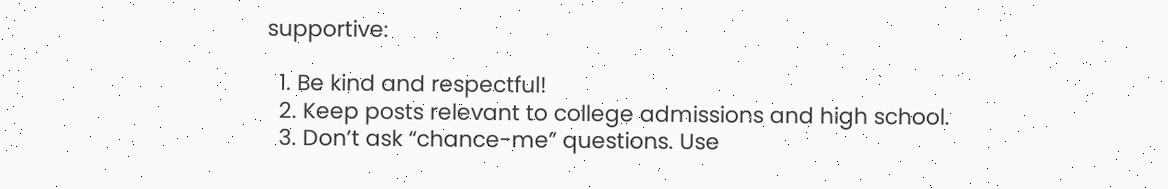supportive:

  1. Be kind and respectful!
  2. Keep posts relevant to college admissions and high school.
  3. Don’t ask “chance-me” questions. Use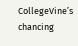CollegeVine’s chancing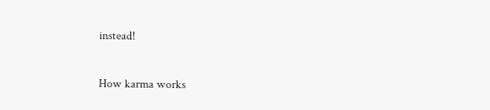instead!

How karma works